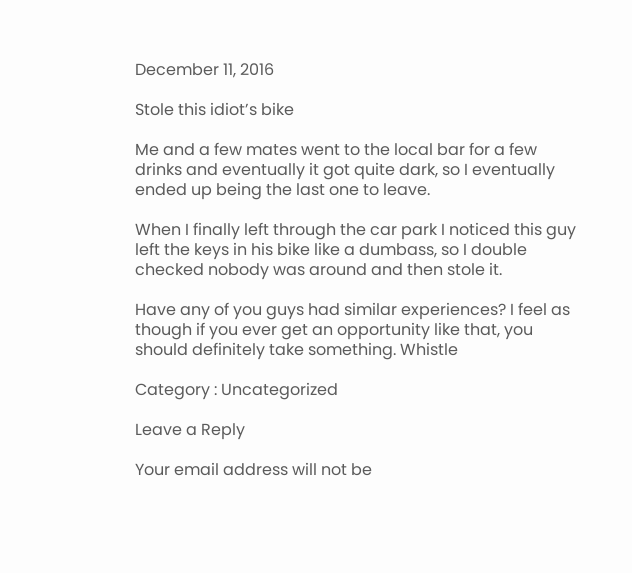December 11, 2016

Stole this idiot’s bike

Me and a few mates went to the local bar for a few drinks and eventually it got quite dark, so I eventually ended up being the last one to leave.

When I finally left through the car park I noticed this guy left the keys in his bike like a dumbass, so I double checked nobody was around and then stole it.

Have any of you guys had similar experiences? I feel as though if you ever get an opportunity like that, you should definitely take something. Whistle

Category : Uncategorized

Leave a Reply

Your email address will not be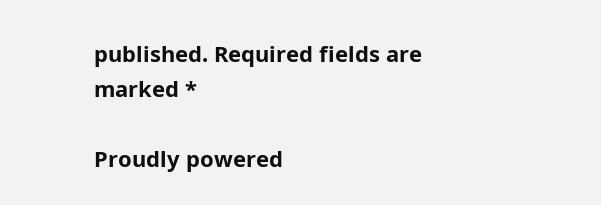published. Required fields are marked *

Proudly powered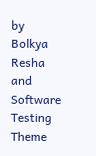by Bolkya Resha and Software Testing Theme